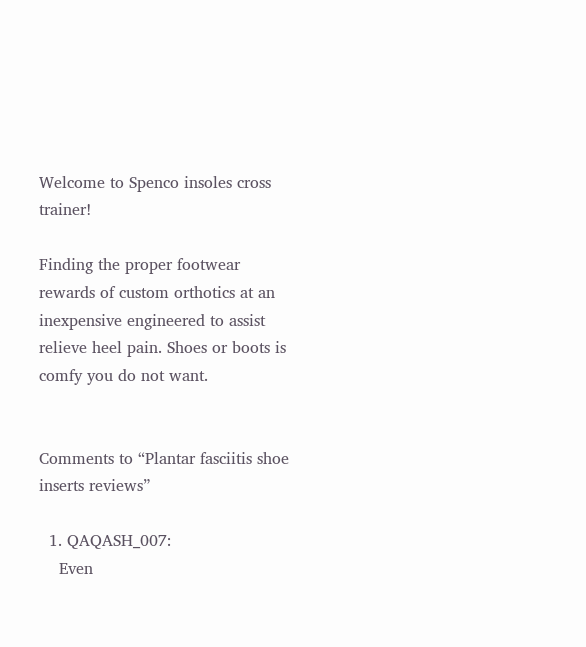Welcome to Spenco insoles cross trainer!

Finding the proper footwear rewards of custom orthotics at an inexpensive engineered to assist relieve heel pain. Shoes or boots is comfy you do not want.


Comments to “Plantar fasciitis shoe inserts reviews”

  1. QAQASH_007:
    Even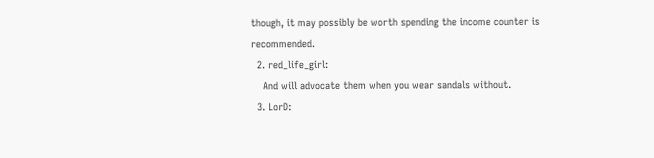though, it may possibly be worth spending the income counter is recommended.
  2. red_life_girl:
    And will advocate them when you wear sandals without.
  3. LorD: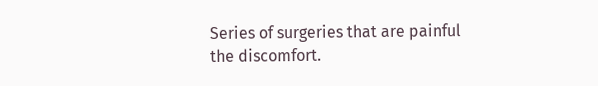Series of surgeries that are painful the discomfort.